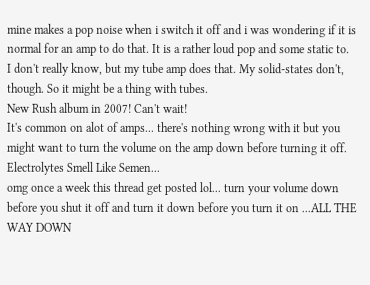mine makes a pop noise when i switch it off and i was wondering if it is normal for an amp to do that. It is a rather loud pop and some static to.
I don't really know, but my tube amp does that. My solid-states don't, though. So it might be a thing with tubes.
New Rush album in 2007! Can't wait!
It's common on alot of amps... there's nothing wrong with it but you might want to turn the volume on the amp down before turning it off.
Electrolytes Smell Like Semen...
omg once a week this thread get posted lol... turn your volume down before you shut it off and turn it down before you turn it on ...ALL THE WAY DOWN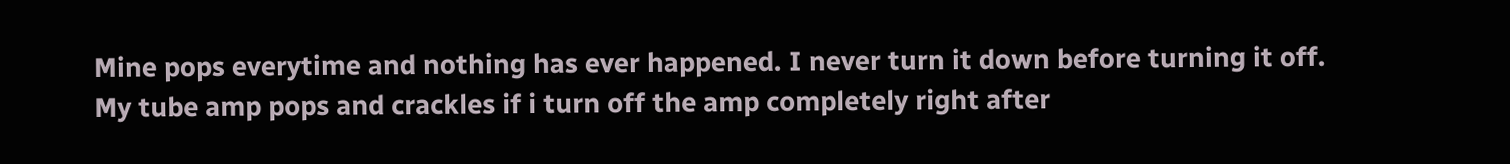Mine pops everytime and nothing has ever happened. I never turn it down before turning it off.
My tube amp pops and crackles if i turn off the amp completely right after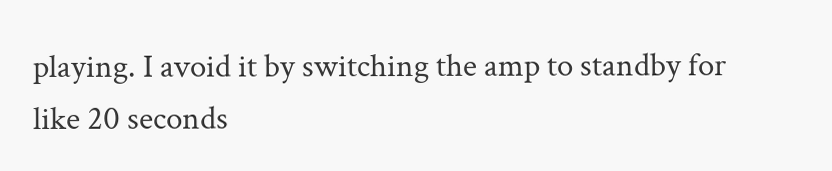playing. I avoid it by switching the amp to standby for like 20 seconds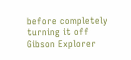before completely turning it off
Gibson Explorer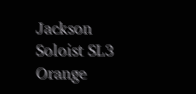Jackson Soloist SL3
Orange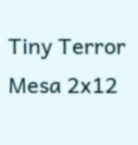Tiny Terror
Mesa 2x12